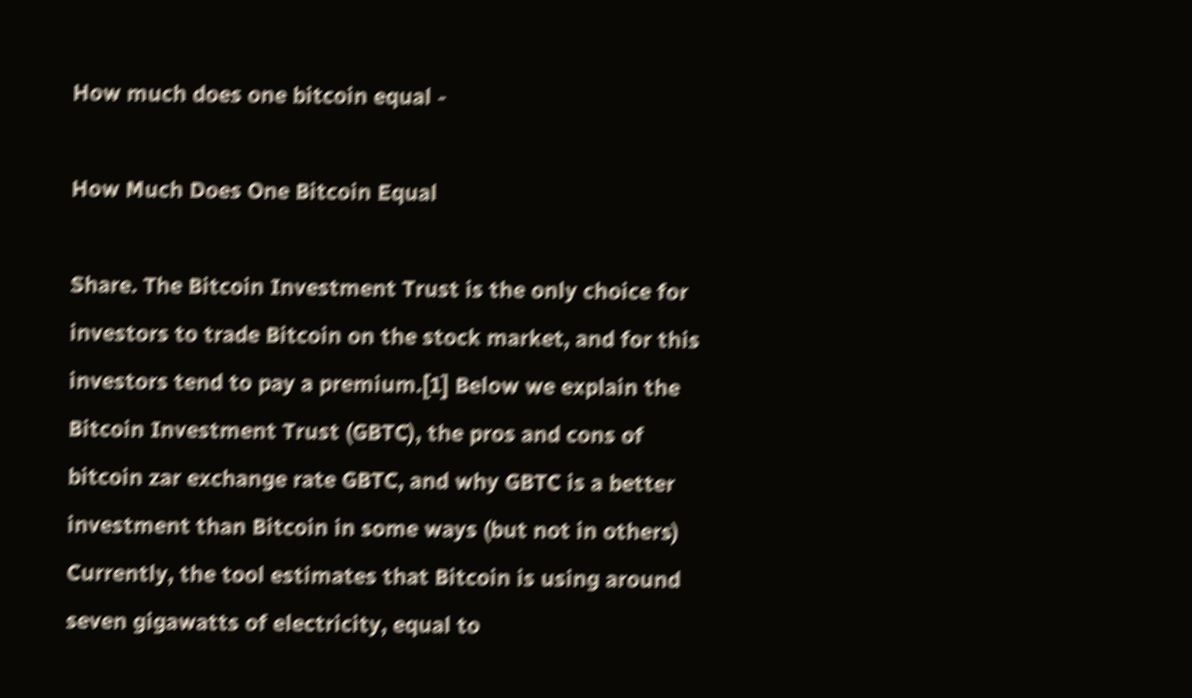How much does one bitcoin equal -

How Much Does One Bitcoin Equal

Share. The Bitcoin Investment Trust is the only choice for investors to trade Bitcoin on the stock market, and for this investors tend to pay a premium.[1] Below we explain the Bitcoin Investment Trust (GBTC), the pros and cons of bitcoin zar exchange rate GBTC, and why GBTC is a better investment than Bitcoin in some ways (but not in others) Currently, the tool estimates that Bitcoin is using around seven gigawatts of electricity, equal to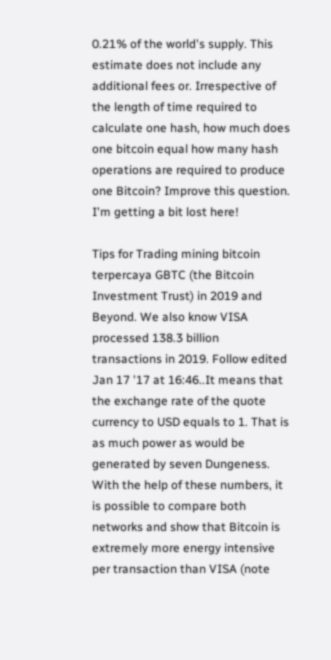0.21% of the world's supply. This estimate does not include any additional fees or. Irrespective of the length of time required to calculate one hash, how much does one bitcoin equal how many hash operations are required to produce one Bitcoin? Improve this question. I'm getting a bit lost here!

Tips for Trading mining bitcoin terpercaya GBTC (the Bitcoin Investment Trust) in 2019 and Beyond. We also know VISA processed 138.3 billion transactions in 2019. Follow edited Jan 17 '17 at 16:46..It means that the exchange rate of the quote currency to USD equals to 1. That is as much power as would be generated by seven Dungeness. With the help of these numbers, it is possible to compare both networks and show that Bitcoin is extremely more energy intensive per transaction than VISA (note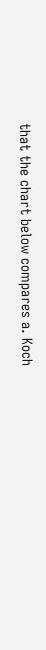that the chart below compares a. Koch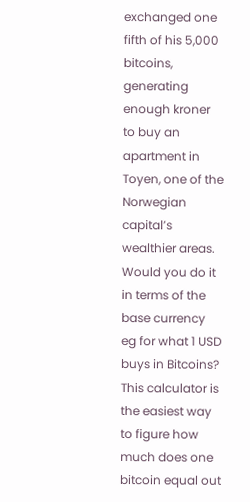exchanged one fifth of his 5,000 bitcoins, generating enough kroner to buy an apartment in Toyen, one of the Norwegian capital’s wealthier areas. Would you do it in terms of the base currency eg for what 1 USD buys in Bitcoins? This calculator is the easiest way to figure how much does one bitcoin equal out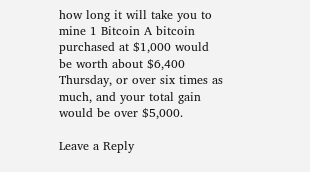how long it will take you to mine 1 Bitcoin A bitcoin purchased at $1,000 would be worth about $6,400 Thursday, or over six times as much, and your total gain would be over $5,000.

Leave a Reply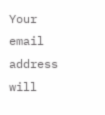Your email address will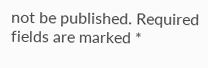not be published. Required fields are marked *